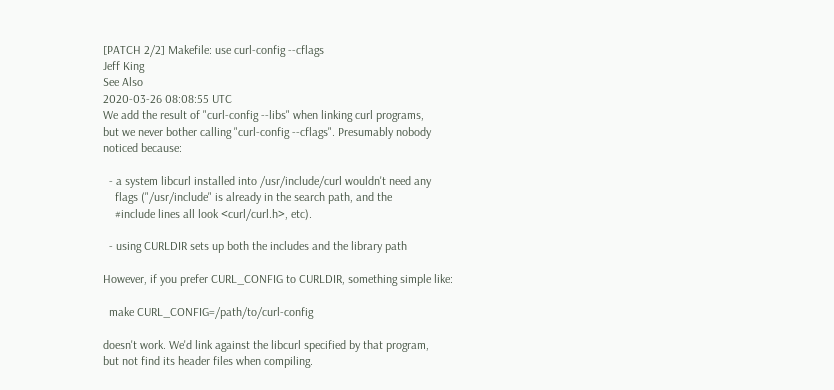[PATCH 2/2] Makefile: use curl-config --cflags
Jeff King
See Also
2020-03-26 08:08:55 UTC
We add the result of "curl-config --libs" when linking curl programs,
but we never bother calling "curl-config --cflags". Presumably nobody
noticed because:

  - a system libcurl installed into /usr/include/curl wouldn't need any
    flags ("/usr/include" is already in the search path, and the
    #include lines all look <curl/curl.h>, etc).

  - using CURLDIR sets up both the includes and the library path

However, if you prefer CURL_CONFIG to CURLDIR, something simple like:

  make CURL_CONFIG=/path/to/curl-config

doesn't work. We'd link against the libcurl specified by that program,
but not find its header files when compiling.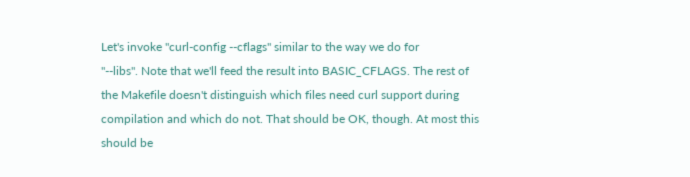Let's invoke "curl-config --cflags" similar to the way we do for
"--libs". Note that we'll feed the result into BASIC_CFLAGS. The rest of
the Makefile doesn't distinguish which files need curl support during
compilation and which do not. That should be OK, though. At most this
should be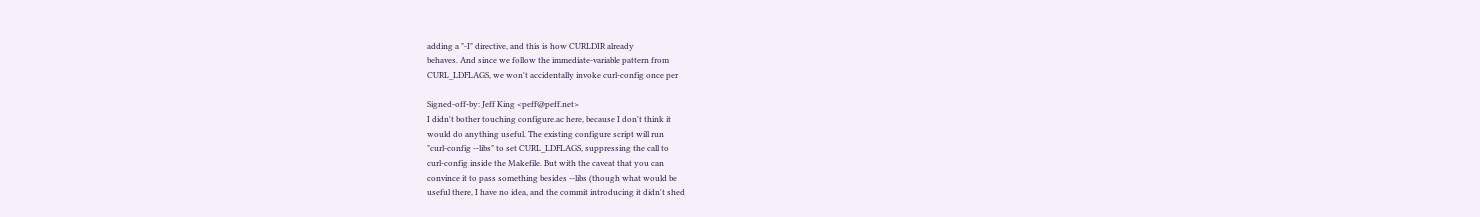adding a "-I" directive, and this is how CURLDIR already
behaves. And since we follow the immediate-variable pattern from
CURL_LDFLAGS, we won't accidentally invoke curl-config once per

Signed-off-by: Jeff King <peff@peff.net>
I didn't bother touching configure.ac here, because I don't think it
would do anything useful. The existing configure script will run
"curl-config --libs" to set CURL_LDFLAGS, suppressing the call to
curl-config inside the Makefile. But with the caveat that you can
convince it to pass something besides --libs (though what would be
useful there, I have no idea, and the commit introducing it didn't shed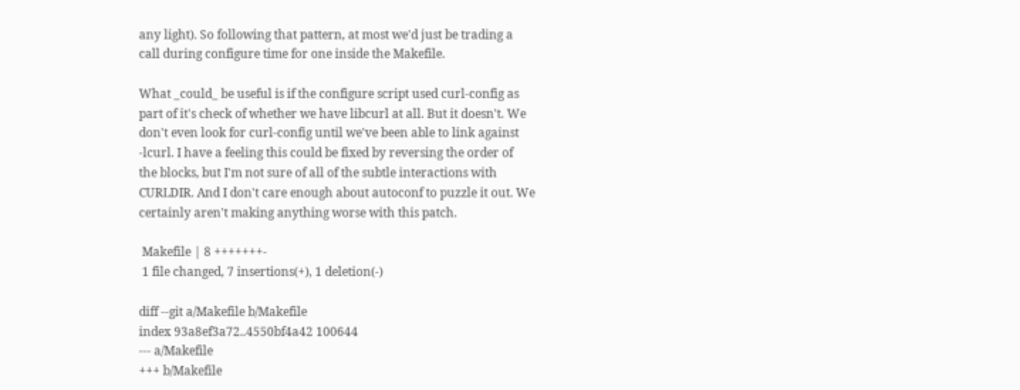any light). So following that pattern, at most we'd just be trading a
call during configure time for one inside the Makefile.

What _could_ be useful is if the configure script used curl-config as
part of it's check of whether we have libcurl at all. But it doesn't. We
don't even look for curl-config until we've been able to link against
-lcurl. I have a feeling this could be fixed by reversing the order of
the blocks, but I'm not sure of all of the subtle interactions with
CURLDIR. And I don't care enough about autoconf to puzzle it out. We
certainly aren't making anything worse with this patch.

 Makefile | 8 +++++++-
 1 file changed, 7 insertions(+), 1 deletion(-)

diff --git a/Makefile b/Makefile
index 93a8ef3a72..4550bf4a42 100644
--- a/Makefile
+++ b/Makefile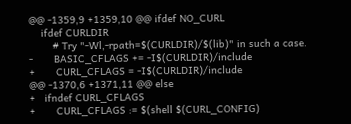@@ -1359,9 +1359,10 @@ ifdef NO_CURL
    ifdef CURLDIR
        # Try "-Wl,-rpath=$(CURLDIR)/$(lib)" in such a case.
-       BASIC_CFLAGS += -I$(CURLDIR)/include
+       CURL_CFLAGS = -I$(CURLDIR)/include
@@ -1370,6 +1371,11 @@ else
+   ifndef CURL_CFLAGS
+       CURL_CFLAGS := $(shell $(CURL_CONFIG)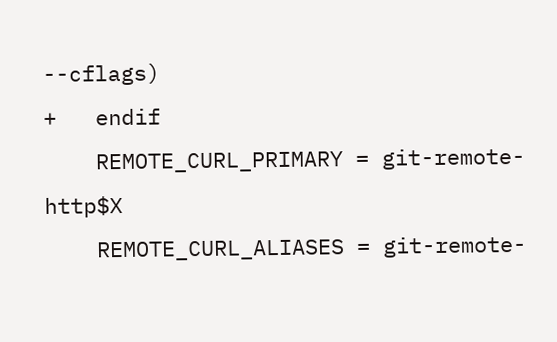--cflags)
+   endif
    REMOTE_CURL_PRIMARY = git-remote-http$X
    REMOTE_CURL_ALIASES = git-remote-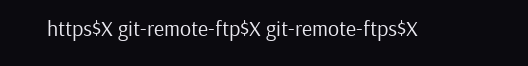https$X git-remote-ftp$X git-remote-ftps$X